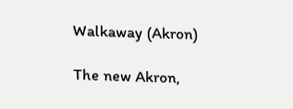Walkaway (Akron)

The new Akron,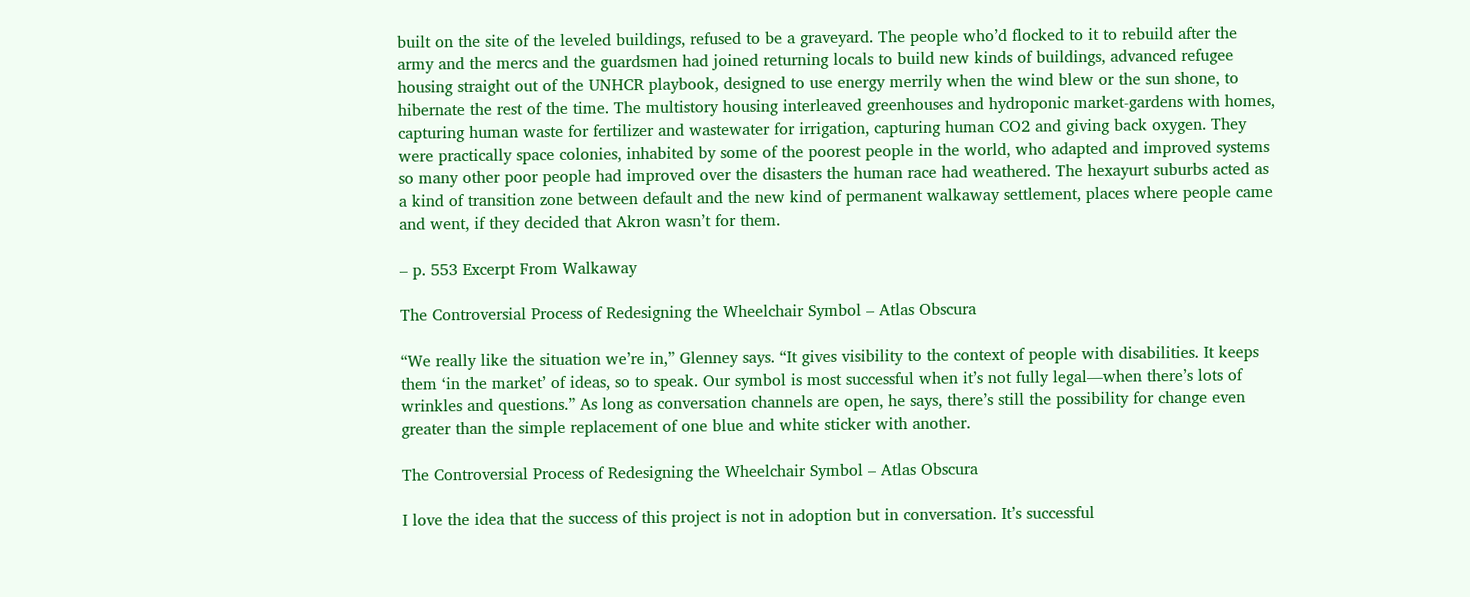built on the site of the leveled buildings, refused to be a graveyard. The people who’d flocked to it to rebuild after the army and the mercs and the guardsmen had joined returning locals to build new kinds of buildings, advanced refugee housing straight out of the UNHCR playbook, designed to use energy merrily when the wind blew or the sun shone, to hibernate the rest of the time. The multistory housing interleaved greenhouses and hydroponic market-gardens with homes, capturing human waste for fertilizer and wastewater for irrigation, capturing human CO2 and giving back oxygen. They were practically space colonies, inhabited by some of the poorest people in the world, who adapted and improved systems so many other poor people had improved over the disasters the human race had weathered. The hexayurt suburbs acted as a kind of transition zone between default and the new kind of permanent walkaway settlement, places where people came and went, if they decided that Akron wasn’t for them.

– p. 553 Excerpt From Walkaway

The Controversial Process of Redesigning the Wheelchair Symbol – Atlas Obscura

“We really like the situation we’re in,” Glenney says. “It gives visibility to the context of people with disabilities. It keeps them ‘in the market’ of ideas, so to speak. Our symbol is most successful when it’s not fully legal—when there’s lots of wrinkles and questions.” As long as conversation channels are open, he says, there’s still the possibility for change even greater than the simple replacement of one blue and white sticker with another.

The Controversial Process of Redesigning the Wheelchair Symbol – Atlas Obscura

I love the idea that the success of this project is not in adoption but in conversation. It’s successful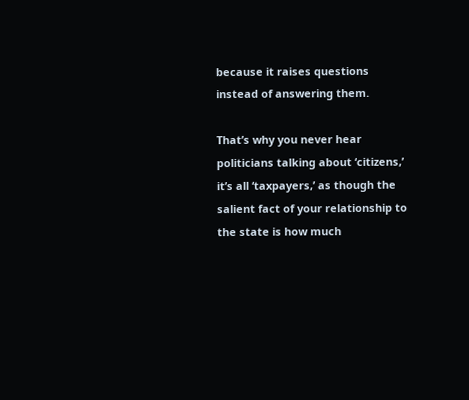because it raises questions instead of answering them.

That’s why you never hear politicians talking about ‘citizens,’ it’s all ‘taxpayers,’ as though the salient fact of your relationship to the state is how much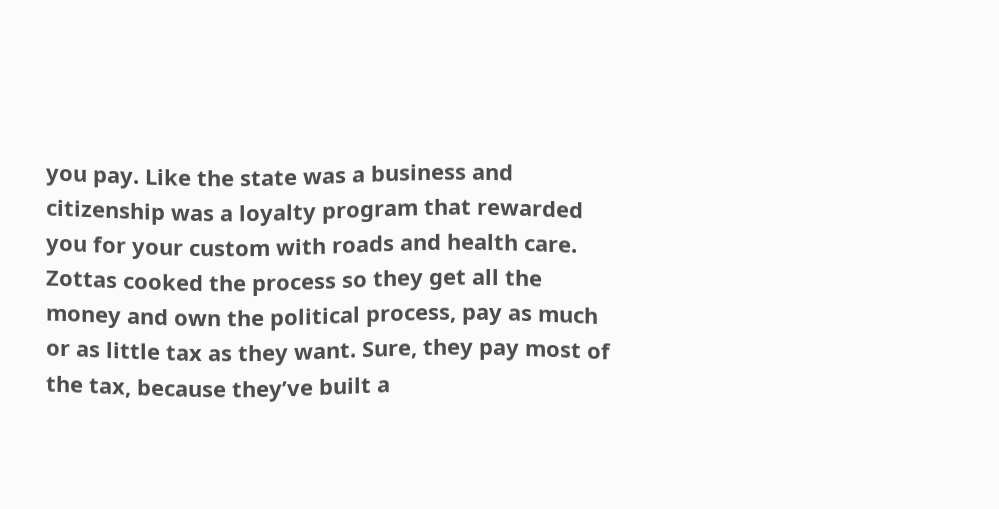you pay. Like the state was a business and citizenship was a loyalty program that rewarded you for your custom with roads and health care. Zottas cooked the process so they get all the money and own the political process, pay as much or as little tax as they want. Sure, they pay most of the tax, because they’ve built a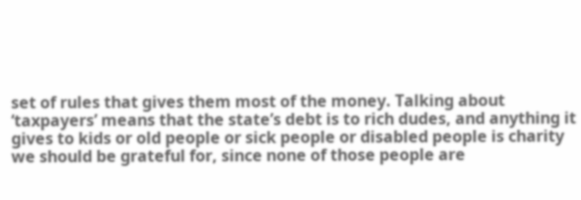set of rules that gives them most of the money. Talking about ‘taxpayers’ means that the state’s debt is to rich dudes, and anything it gives to kids or old people or sick people or disabled people is charity we should be grateful for, since none of those people are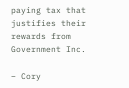paying tax that justifies their rewards from Government Inc.

– Cory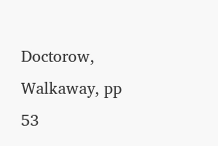Doctorow, Walkaway, pp 53